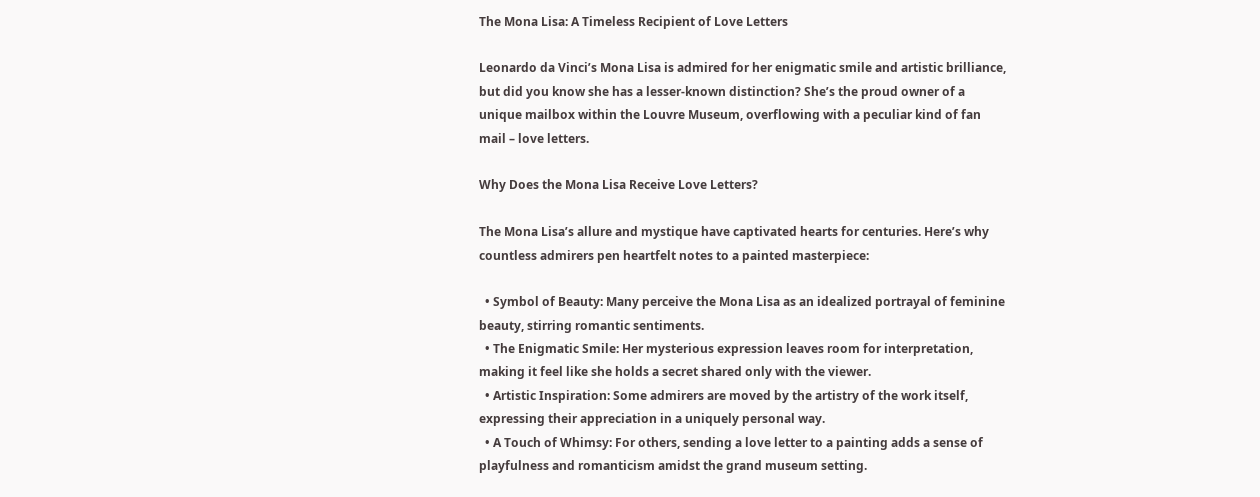The Mona Lisa: A Timeless Recipient of Love Letters

Leonardo da Vinci’s Mona Lisa is admired for her enigmatic smile and artistic brilliance, but did you know she has a lesser-known distinction? She’s the proud owner of a unique mailbox within the Louvre Museum, overflowing with a peculiar kind of fan mail – love letters.

Why Does the Mona Lisa Receive Love Letters?

The Mona Lisa’s allure and mystique have captivated hearts for centuries. Here’s why countless admirers pen heartfelt notes to a painted masterpiece:

  • Symbol of Beauty: Many perceive the Mona Lisa as an idealized portrayal of feminine beauty, stirring romantic sentiments.
  • The Enigmatic Smile: Her mysterious expression leaves room for interpretation, making it feel like she holds a secret shared only with the viewer.
  • Artistic Inspiration: Some admirers are moved by the artistry of the work itself, expressing their appreciation in a uniquely personal way.
  • A Touch of Whimsy: For others, sending a love letter to a painting adds a sense of playfulness and romanticism amidst the grand museum setting.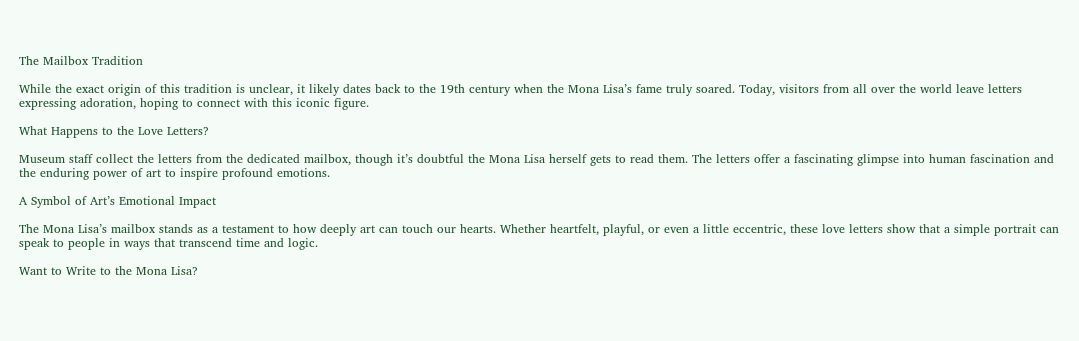The Mailbox Tradition

While the exact origin of this tradition is unclear, it likely dates back to the 19th century when the Mona Lisa’s fame truly soared. Today, visitors from all over the world leave letters expressing adoration, hoping to connect with this iconic figure.

What Happens to the Love Letters?

Museum staff collect the letters from the dedicated mailbox, though it’s doubtful the Mona Lisa herself gets to read them. The letters offer a fascinating glimpse into human fascination and the enduring power of art to inspire profound emotions.

A Symbol of Art’s Emotional Impact

The Mona Lisa’s mailbox stands as a testament to how deeply art can touch our hearts. Whether heartfelt, playful, or even a little eccentric, these love letters show that a simple portrait can speak to people in ways that transcend time and logic.

Want to Write to the Mona Lisa?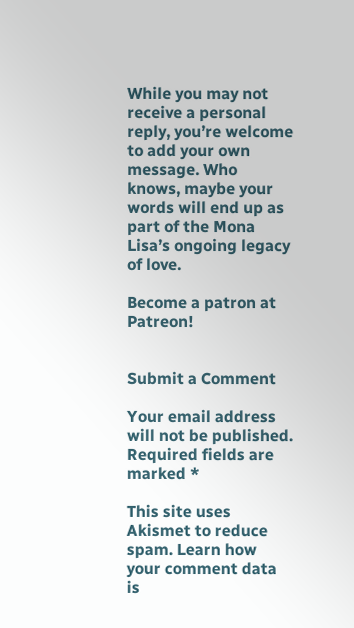While you may not receive a personal reply, you’re welcome to add your own message. Who knows, maybe your words will end up as part of the Mona Lisa’s ongoing legacy of love.

Become a patron at Patreon!


Submit a Comment

Your email address will not be published. Required fields are marked *

This site uses Akismet to reduce spam. Learn how your comment data is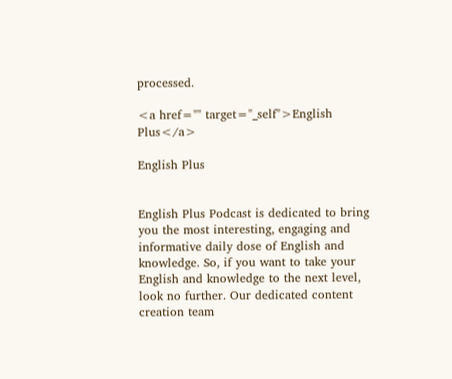processed.

<a href="" target="_self">English Plus</a>

English Plus


English Plus Podcast is dedicated to bring you the most interesting, engaging and informative daily dose of English and knowledge. So, if you want to take your English and knowledge to the next level, look no further. Our dedicated content creation team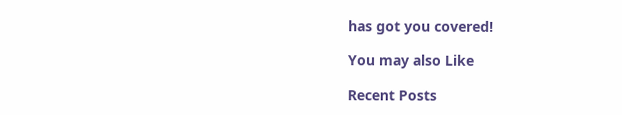has got you covered!

You may also Like

Recent Posts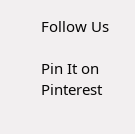Follow Us

Pin It on Pinterest